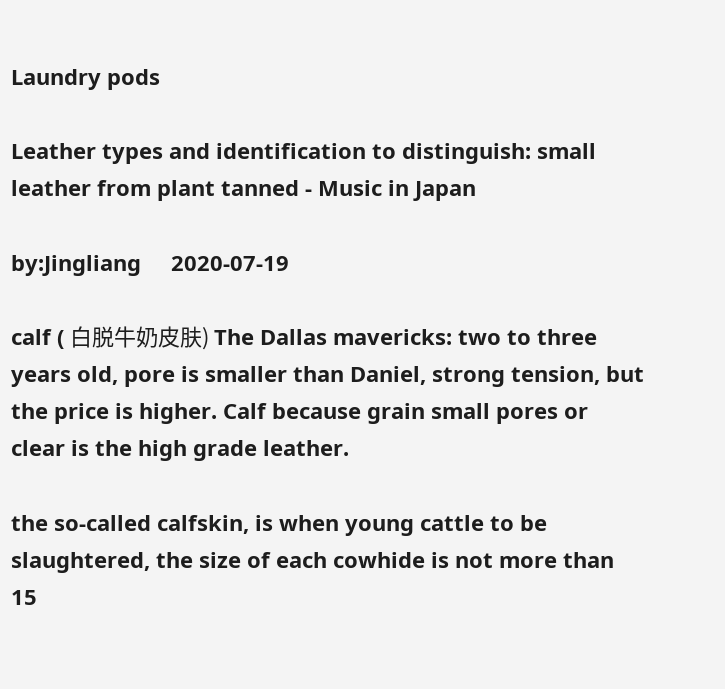Laundry pods

Leather types and identification to distinguish: small leather from plant tanned - Music in Japan

by:Jingliang     2020-07-19

calf ( 白脱牛奶皮肤) The Dallas mavericks: two to three years old, pore is smaller than Daniel, strong tension, but the price is higher. Calf because grain small pores or clear is the high grade leather.

the so-called calfskin, is when young cattle to be slaughtered, the size of each cowhide is not more than 15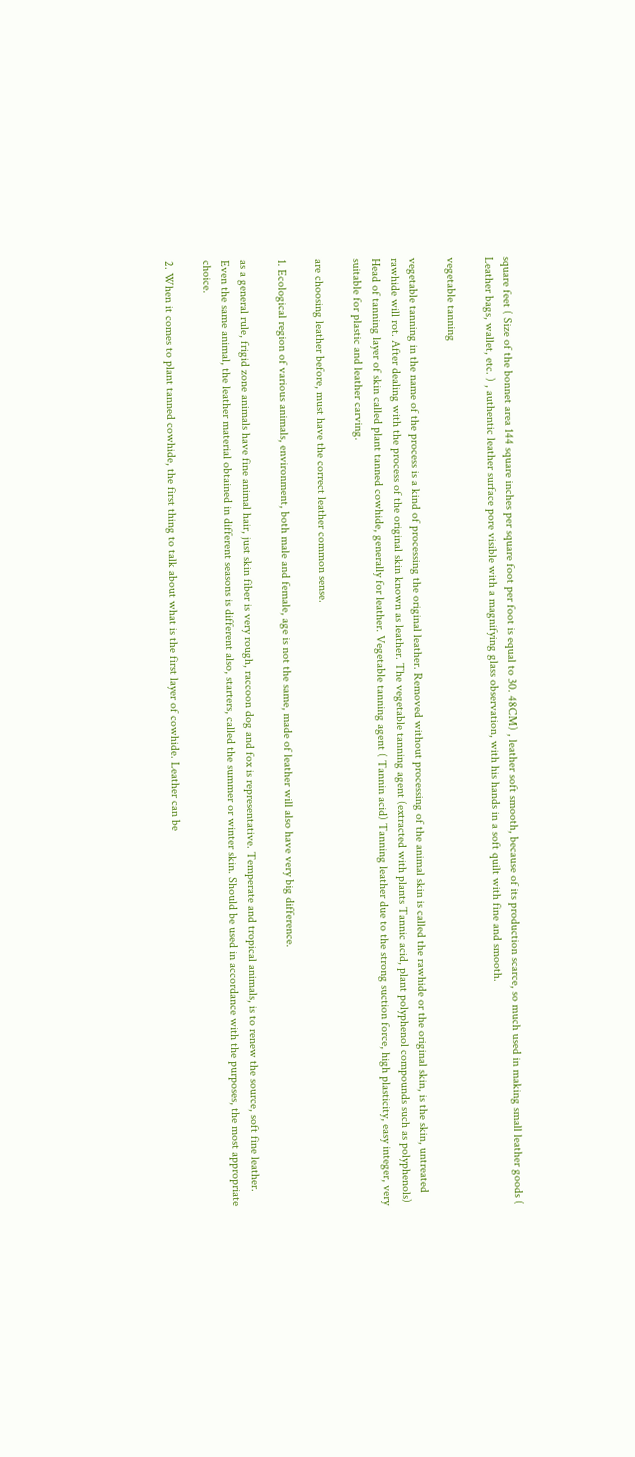square feet ( Size of the bonnet area 144 square inches per square foot per foot is equal to 30. 48CM) , leather soft smooth, because of its production scarce, so much used in making small leather goods ( Leather bags, wallet, etc. ) , authentic leather surface pore visible with a magnifying glass observation, with his hands in a soft quilt with fine and smooth.

vegetable tanning

vegetable tanning in the name of the process is a kind of processing the original leather. Removed without processing of the animal skin is called the rawhide or the original skin, is the skin, untreated rawhide will rot. After dealing with the process of the original skin known as leather. The vegetable tanning agent (extracted with plants Tannic acid, plant polyphenol compounds such as polyphenols) Head of tanning layer of skin called plant tanned cowhide, generally for leather. Vegetable tanning agent ( Tannin acid) Tanning leather due to the strong suction force, high plasticity, easy integer, very suitable for plastic and leather carving.

are choosing leather before, must have the correct leather common sense.

1. Ecological region of various animals, environment, both male and female, age is not the same, made of leather will also have very big difference.

as a general rule, frigid zone animals have fine animal hair, just skin fiber is very rough, raccoon dog and fox is representative. Temperate and tropical animals, is to renew the source, soft fine leather. Even the same animal, the leather material obtained in different seasons is different also, starters, called the summer or winter skin. Should be used in accordance with the purposes, the most appropriate choice.

2. When it comes to plant tanned cowhide, the first thing to talk about what is the first layer of cowhide. Leather can be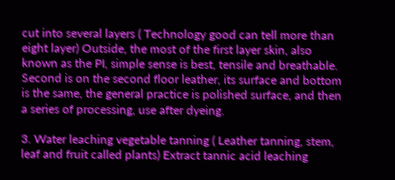cut into several layers ( Technology good can tell more than eight layer) Outside, the most of the first layer skin, also known as the PI, simple sense is best, tensile and breathable. Second is on the second floor leather, its surface and bottom is the same, the general practice is polished surface, and then a series of processing, use after dyeing.

3. Water leaching vegetable tanning ( Leather tanning, stem, leaf and fruit called plants) Extract tannic acid leaching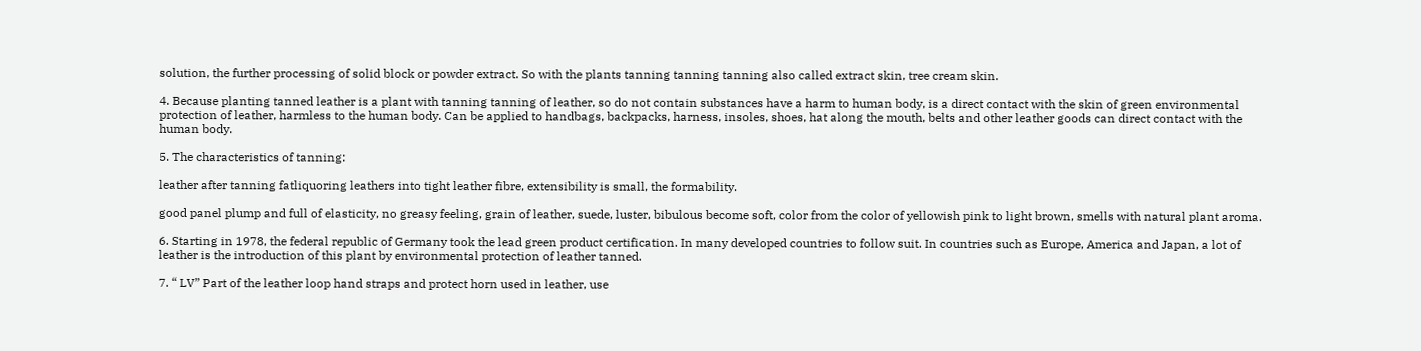solution, the further processing of solid block or powder extract. So with the plants tanning tanning tanning also called extract skin, tree cream skin.

4. Because planting tanned leather is a plant with tanning tanning of leather, so do not contain substances have a harm to human body, is a direct contact with the skin of green environmental protection of leather, harmless to the human body. Can be applied to handbags, backpacks, harness, insoles, shoes, hat along the mouth, belts and other leather goods can direct contact with the human body.

5. The characteristics of tanning:

leather after tanning fatliquoring leathers into tight leather fibre, extensibility is small, the formability.

good panel plump and full of elasticity, no greasy feeling, grain of leather, suede, luster, bibulous become soft, color from the color of yellowish pink to light brown, smells with natural plant aroma.

6. Starting in 1978, the federal republic of Germany took the lead green product certification. In many developed countries to follow suit. In countries such as Europe, America and Japan, a lot of leather is the introduction of this plant by environmental protection of leather tanned.

7. “ LV” Part of the leather loop hand straps and protect horn used in leather, use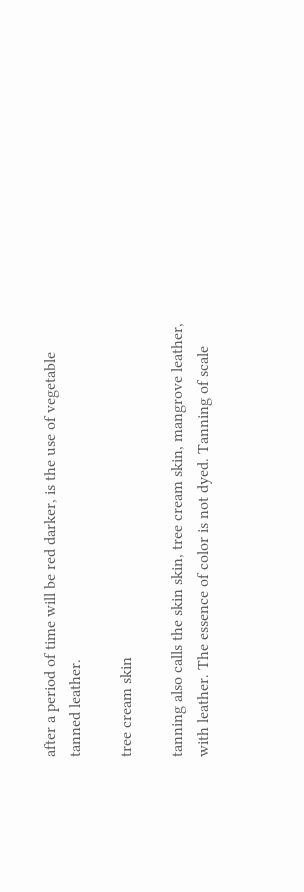after a period of time will be red darker, is the use of vegetable tanned leather.

tree cream skin

tanning also calls the skin skin, tree cream skin, mangrove leather, with leather. The essence of color is not dyed. Tanning of scale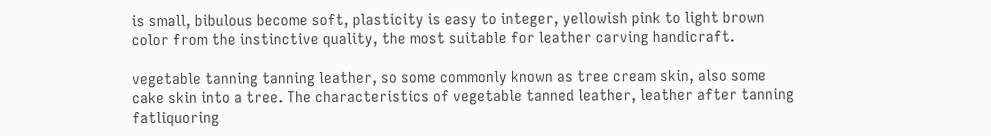is small, bibulous become soft, plasticity is easy to integer, yellowish pink to light brown color from the instinctive quality, the most suitable for leather carving handicraft.

vegetable tanning tanning leather, so some commonly known as tree cream skin, also some cake skin into a tree. The characteristics of vegetable tanned leather, leather after tanning fatliquoring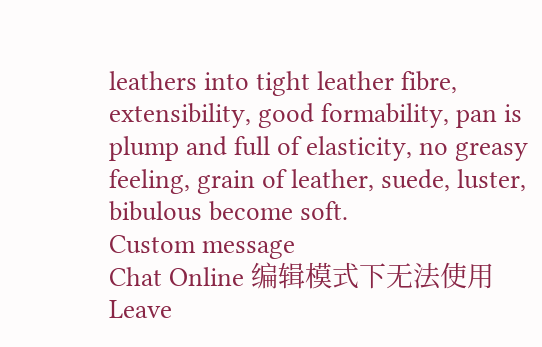leathers into tight leather fibre, extensibility, good formability, pan is plump and full of elasticity, no greasy feeling, grain of leather, suede, luster, bibulous become soft.
Custom message
Chat Online 编辑模式下无法使用
Leave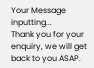Your Message inputting...
Thank you for your enquiry, we will get back to you ASAP.